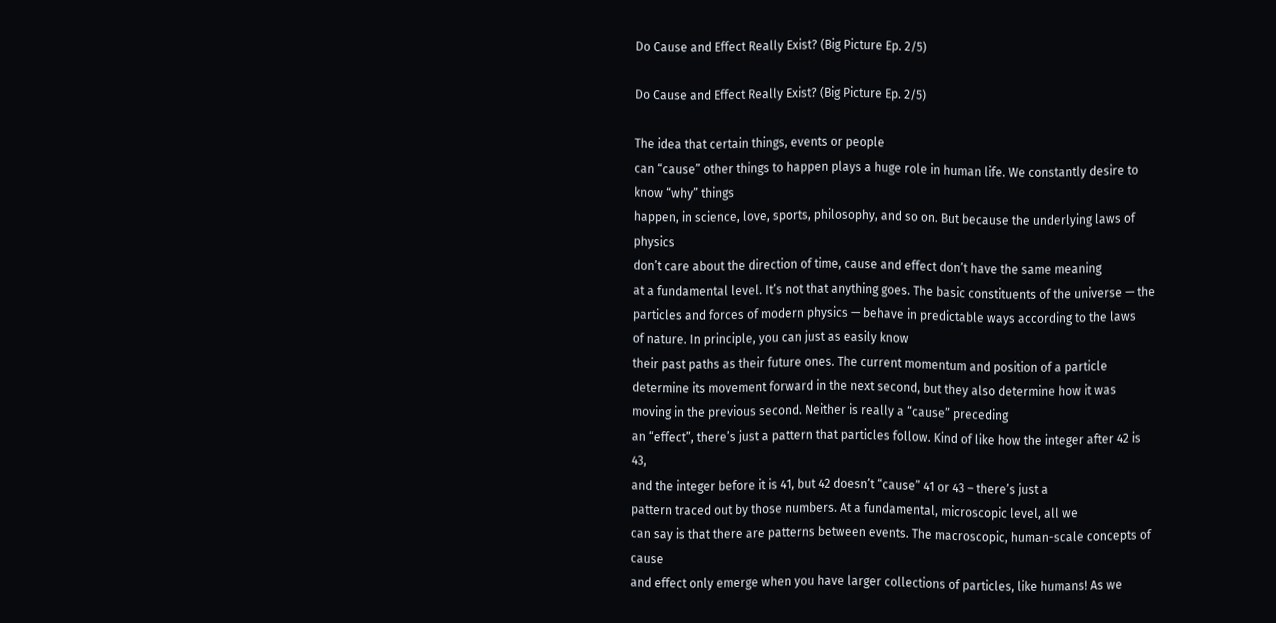Do Cause and Effect Really Exist? (Big Picture Ep. 2/5)

Do Cause and Effect Really Exist? (Big Picture Ep. 2/5)

The idea that certain things, events or people
can “cause” other things to happen plays a huge role in human life. We constantly desire to know “why” things
happen, in science, love, sports, philosophy, and so on. But because the underlying laws of physics
don’t care about the direction of time, cause and effect don’t have the same meaning
at a fundamental level. It’s not that anything goes. The basic constituents of the universe — the
particles and forces of modern physics — behave in predictable ways according to the laws
of nature. In principle, you can just as easily know
their past paths as their future ones. The current momentum and position of a particle
determine its movement forward in the next second, but they also determine how it was
moving in the previous second. Neither is really a “cause” preceding
an “effect”, there’s just a pattern that particles follow. Kind of like how the integer after 42 is 43,
and the integer before it is 41, but 42 doesn’t “cause” 41 or 43 – there’s just a
pattern traced out by those numbers. At a fundamental, microscopic level, all we
can say is that there are patterns between events. The macroscopic, human-scale concepts of cause
and effect only emerge when you have larger collections of particles, like humans! As we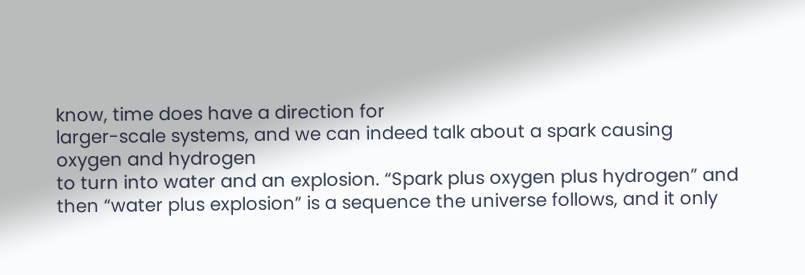know, time does have a direction for
larger-scale systems, and we can indeed talk about a spark causing oxygen and hydrogen
to turn into water and an explosion. “Spark plus oxygen plus hydrogen” and
then “water plus explosion” is a sequence the universe follows, and it only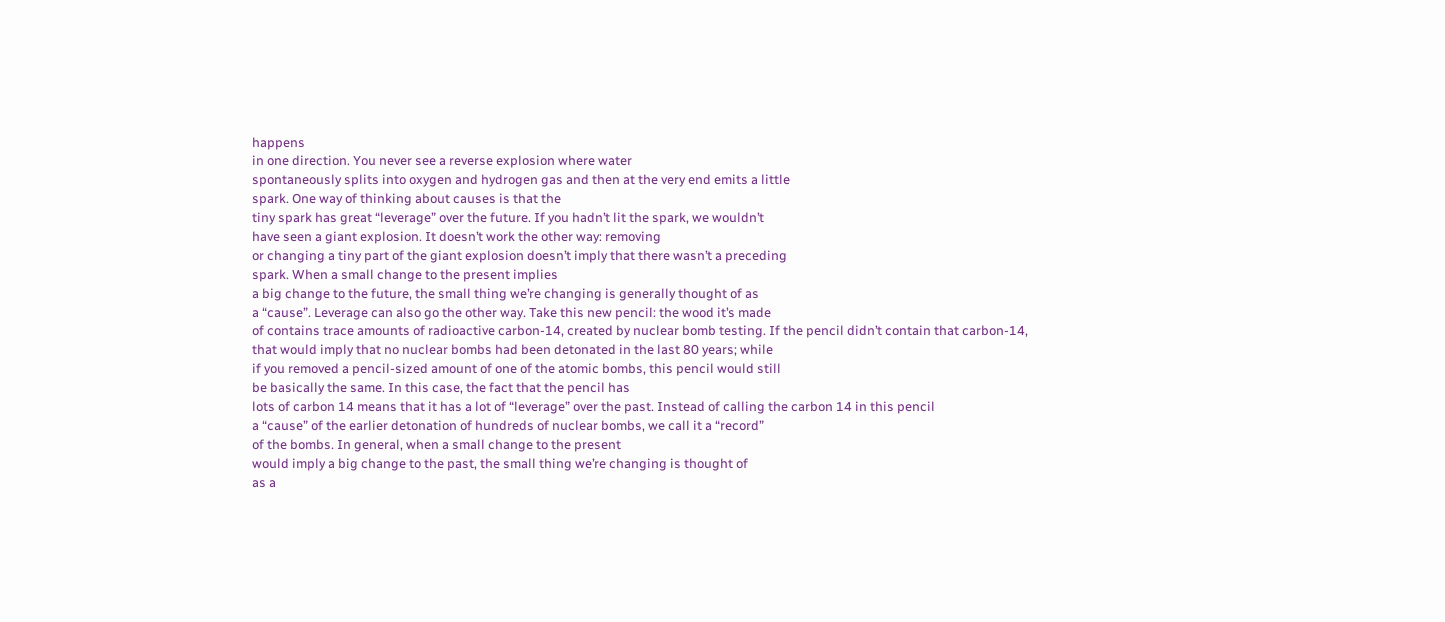happens
in one direction. You never see a reverse explosion where water
spontaneously splits into oxygen and hydrogen gas and then at the very end emits a little
spark. One way of thinking about causes is that the
tiny spark has great “leverage” over the future. If you hadn’t lit the spark, we wouldn’t
have seen a giant explosion. It doesn’t work the other way: removing
or changing a tiny part of the giant explosion doesn’t imply that there wasn’t a preceding
spark. When a small change to the present implies
a big change to the future, the small thing we’re changing is generally thought of as
a “cause”. Leverage can also go the other way. Take this new pencil: the wood it’s made
of contains trace amounts of radioactive carbon-14, created by nuclear bomb testing. If the pencil didn’t contain that carbon-14,
that would imply that no nuclear bombs had been detonated in the last 80 years; while
if you removed a pencil-sized amount of one of the atomic bombs, this pencil would still
be basically the same. In this case, the fact that the pencil has
lots of carbon 14 means that it has a lot of “leverage” over the past. Instead of calling the carbon 14 in this pencil
a “cause” of the earlier detonation of hundreds of nuclear bombs, we call it a “record”
of the bombs. In general, when a small change to the present
would imply a big change to the past, the small thing we’re changing is thought of
as a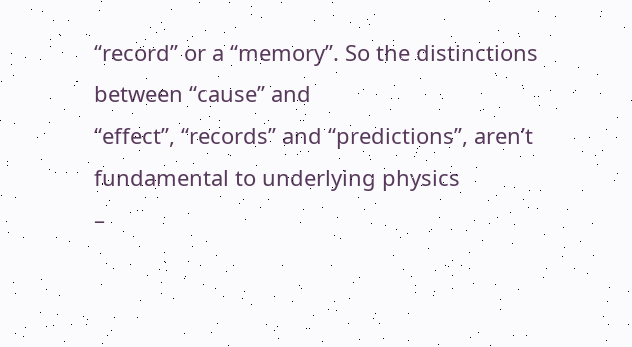“record” or a “memory”. So the distinctions between “cause” and
“effect”, “records” and “predictions”, aren’t fundamental to underlying physics
–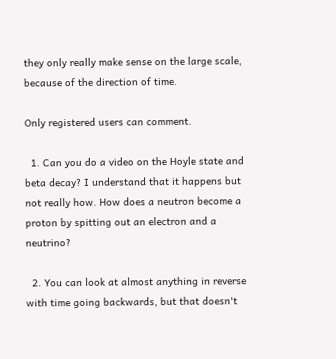they only really make sense on the large scale, because of the direction of time.

Only registered users can comment.

  1. Can you do a video on the Hoyle state and beta decay? I understand that it happens but not really how. How does a neutron become a proton by spitting out an electron and a neutrino?

  2. You can look at almost anything in reverse with time going backwards, but that doesn't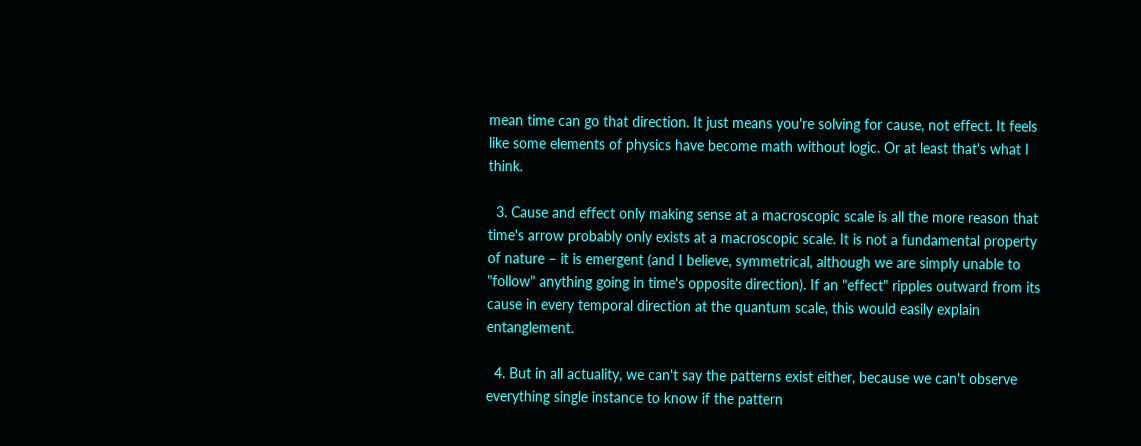mean time can go that direction. It just means you're solving for cause, not effect. It feels like some elements of physics have become math without logic. Or at least that's what I think.

  3. Cause and effect only making sense at a macroscopic scale is all the more reason that time's arrow probably only exists at a macroscopic scale. It is not a fundamental property of nature – it is emergent (and I believe, symmetrical, although we are simply unable to "follow" anything going in time's opposite direction). If an "effect" ripples outward from its cause in every temporal direction at the quantum scale, this would easily explain entanglement.

  4. But in all actuality, we can't say the patterns exist either, because we can't observe everything single instance to know if the pattern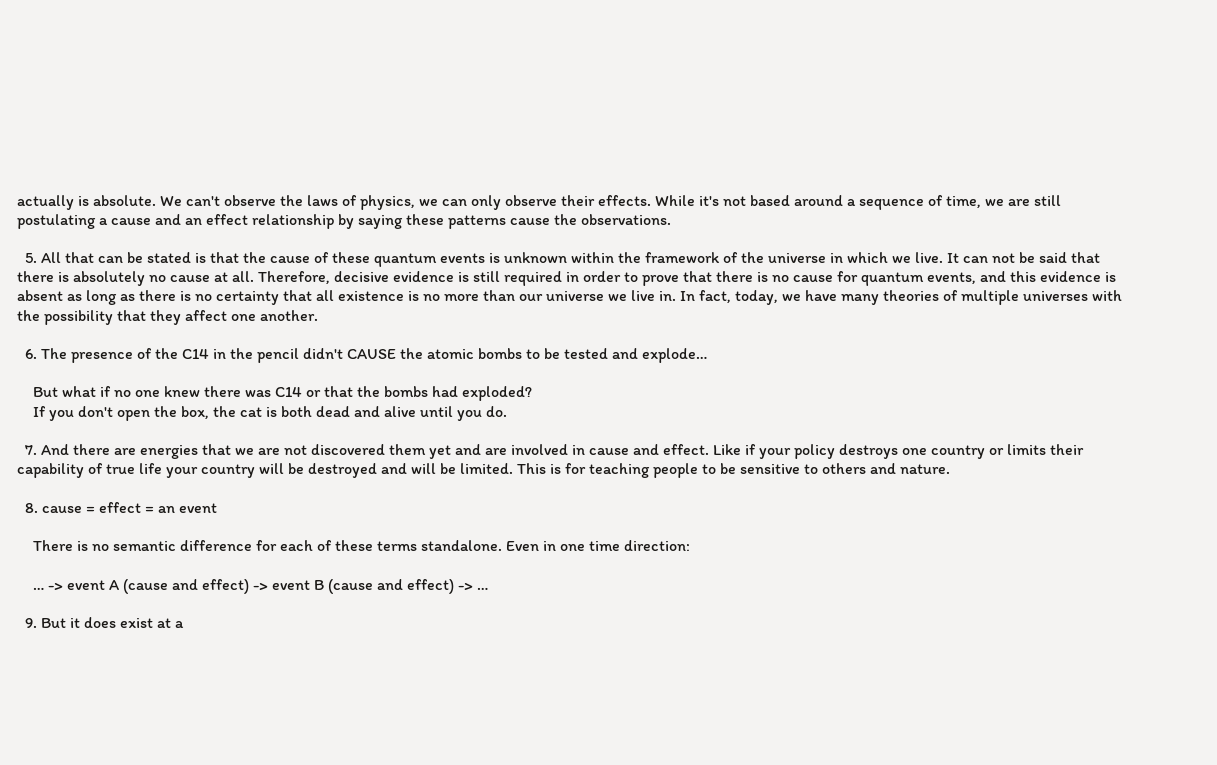actually is absolute. We can't observe the laws of physics, we can only observe their effects. While it's not based around a sequence of time, we are still postulating a cause and an effect relationship by saying these patterns cause the observations.

  5. All that can be stated is that the cause of these quantum events is unknown within the framework of the universe in which we live. It can not be said that there is absolutely no cause at all. Therefore, decisive evidence is still required in order to prove that there is no cause for quantum events, and this evidence is absent as long as there is no certainty that all existence is no more than our universe we live in. In fact, today, we have many theories of multiple universes with the possibility that they affect one another.

  6. The presence of the C14 in the pencil didn't CAUSE the atomic bombs to be tested and explode…

    But what if no one knew there was C14 or that the bombs had exploded?
    If you don't open the box, the cat is both dead and alive until you do.

  7. And there are energies that we are not discovered them yet and are involved in cause and effect. Like if your policy destroys one country or limits their capability of true life your country will be destroyed and will be limited. This is for teaching people to be sensitive to others and nature.

  8. cause = effect = an event

    There is no semantic difference for each of these terms standalone. Even in one time direction:

    … -> event A (cause and effect) -> event B (cause and effect) -> …

  9. But it does exist at a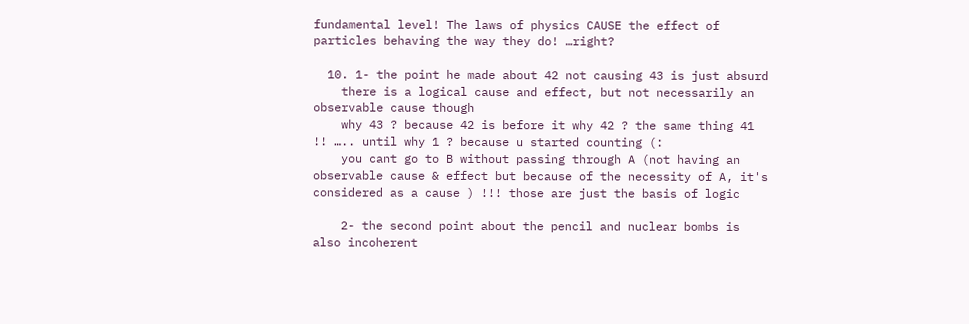fundamental level! The laws of physics CAUSE the effect of particles behaving the way they do! …right?

  10. 1- the point he made about 42 not causing 43 is just absurd
    there is a logical cause and effect, but not necessarily an observable cause though
    why 43 ? because 42 is before it why 42 ? the same thing 41 !! ….. until why 1 ? because u started counting (:
    you cant go to B without passing through A (not having an observable cause & effect but because of the necessity of A, it's considered as a cause ) !!! those are just the basis of logic

    2- the second point about the pencil and nuclear bombs is also incoherent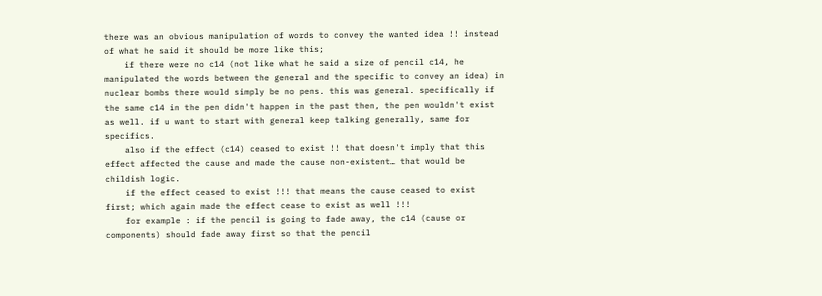there was an obvious manipulation of words to convey the wanted idea !! instead of what he said it should be more like this;
    if there were no c14 (not like what he said a size of pencil c14, he manipulated the words between the general and the specific to convey an idea) in nuclear bombs there would simply be no pens. this was general. specifically if the same c14 in the pen didn't happen in the past then, the pen wouldn't exist as well. if u want to start with general keep talking generally, same for specifics.
    also if the effect (c14) ceased to exist !! that doesn't imply that this effect affected the cause and made the cause non-existent… that would be childish logic.
    if the effect ceased to exist !!! that means the cause ceased to exist first; which again made the effect cease to exist as well !!!
    for example : if the pencil is going to fade away, the c14 (cause or components) should fade away first so that the pencil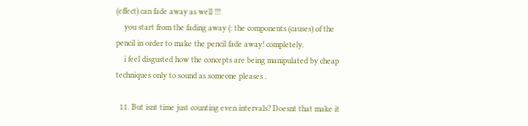(effect) can fade away as well !!!
    you start from the fading away (: the components (causes) of the pencil in order to make the pencil fade away! completely.
    i feel disgusted how the concepts are being manipulated by cheap techniques only to sound as someone pleases .

  11. But isnt time just counting even intervals? Doesnt that make it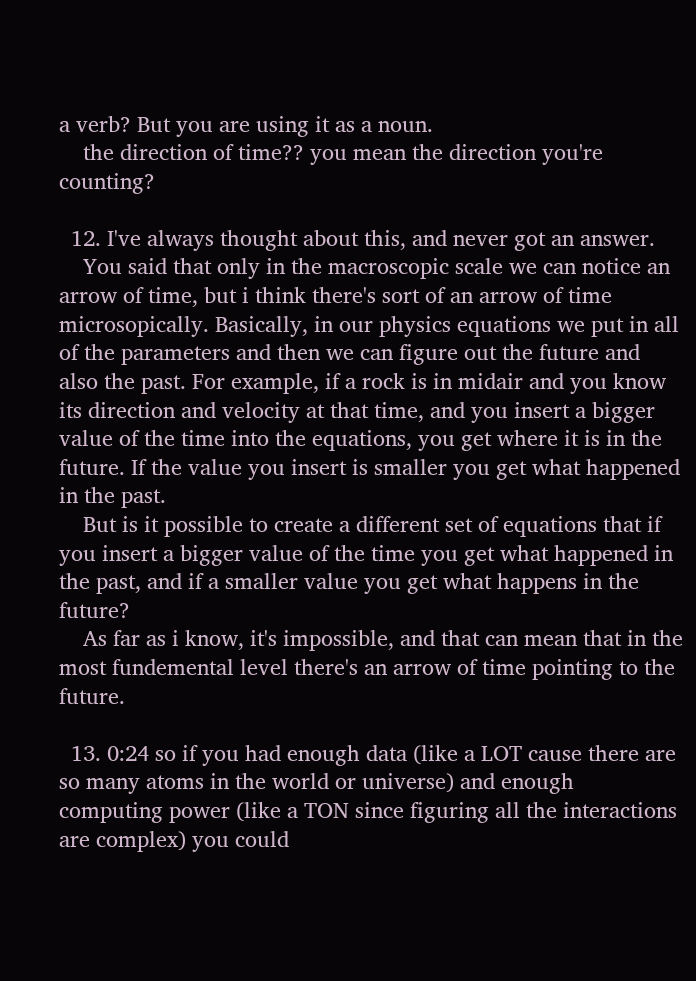a verb? But you are using it as a noun.
    the direction of time?? you mean the direction you're counting?

  12. I've always thought about this, and never got an answer.
    You said that only in the macroscopic scale we can notice an arrow of time, but i think there's sort of an arrow of time microsopically. Basically, in our physics equations we put in all of the parameters and then we can figure out the future and also the past. For example, if a rock is in midair and you know its direction and velocity at that time, and you insert a bigger value of the time into the equations, you get where it is in the future. If the value you insert is smaller you get what happened in the past.
    But is it possible to create a different set of equations that if you insert a bigger value of the time you get what happened in the past, and if a smaller value you get what happens in the future?
    As far as i know, it's impossible, and that can mean that in the most fundemental level there's an arrow of time pointing to the future.

  13. 0:24 so if you had enough data (like a LOT cause there are so many atoms in the world or universe) and enough computing power (like a TON since figuring all the interactions are complex) you could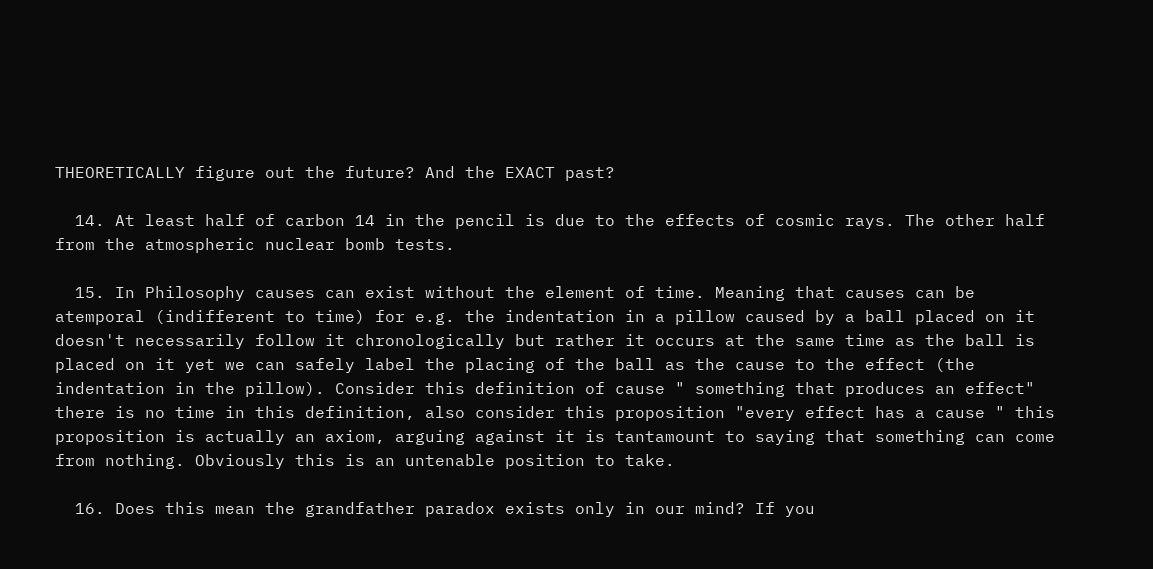THEORETICALLY figure out the future? And the EXACT past?

  14. At least half of carbon 14 in the pencil is due to the effects of cosmic rays. The other half from the atmospheric nuclear bomb tests.

  15. In Philosophy causes can exist without the element of time. Meaning that causes can be atemporal (indifferent to time) for e.g. the indentation in a pillow caused by a ball placed on it doesn't necessarily follow it chronologically but rather it occurs at the same time as the ball is placed on it yet we can safely label the placing of the ball as the cause to the effect (the indentation in the pillow). Consider this definition of cause " something that produces an effect" there is no time in this definition, also consider this proposition "every effect has a cause " this proposition is actually an axiom, arguing against it is tantamount to saying that something can come from nothing. Obviously this is an untenable position to take.

  16. Does this mean the grandfather paradox exists only in our mind? If you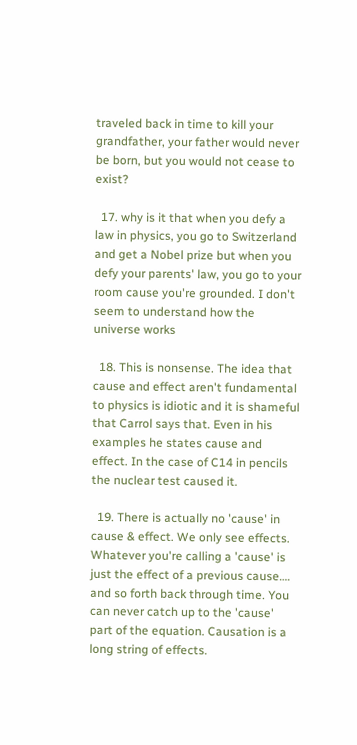traveled back in time to kill your grandfather, your father would never be born, but you would not cease to exist?

  17. why is it that when you defy a law in physics, you go to Switzerland and get a Nobel prize but when you defy your parents' law, you go to your room cause you're grounded. I don't seem to understand how the universe works

  18. This is nonsense. The idea that cause and effect aren't fundamental to physics is idiotic and it is shameful that Carrol says that. Even in his examples he states cause and effect. In the case of C14 in pencils the nuclear test caused it.

  19. There is actually no 'cause' in cause & effect. We only see effects. Whatever you're calling a 'cause' is just the effect of a previous cause…. and so forth back through time. You can never catch up to the 'cause' part of the equation. Causation is a long string of effects.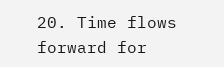20. Time flows forward for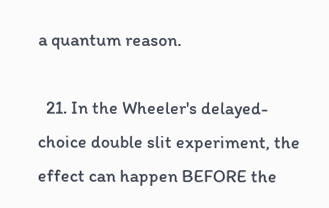a quantum reason.

  21. In the Wheeler's delayed-choice double slit experiment, the effect can happen BEFORE the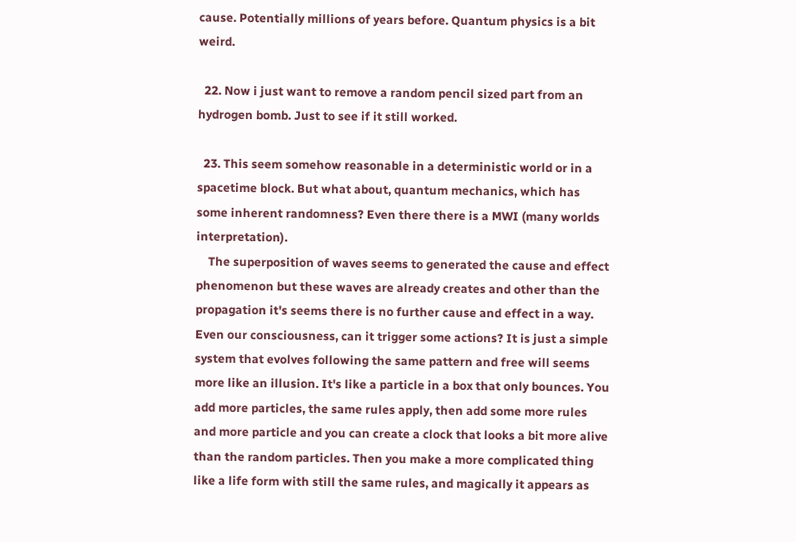cause. Potentially millions of years before. Quantum physics is a bit weird.

  22. Now i just want to remove a random pencil sized part from an hydrogen bomb. Just to see if it still worked.

  23. This seem somehow reasonable in a deterministic world or in a spacetime block. But what about, quantum mechanics, which has some inherent randomness? Even there there is a MWI (many worlds interpretation).
    The superposition of waves seems to generated the cause and effect phenomenon but these waves are already creates and other than the propagation it's seems there is no further cause and effect in a way. Even our consciousness, can it trigger some actions? It is just a simple system that evolves following the same pattern and free will seems more like an illusion. It's like a particle in a box that only bounces. You add more particles, the same rules apply, then add some more rules and more particle and you can create a clock that looks a bit more alive than the random particles. Then you make a more complicated thing like a life form with still the same rules, and magically it appears as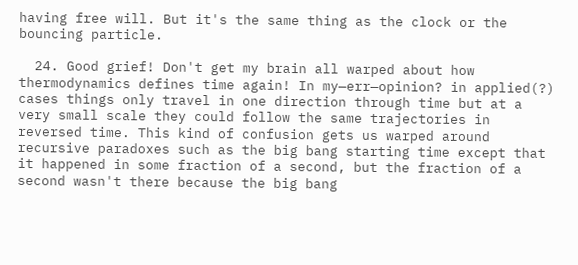having free will. But it's the same thing as the clock or the bouncing particle.

  24. Good grief! Don't get my brain all warped about how thermodynamics defines time again! In my—err—opinion? in applied(?) cases things only travel in one direction through time but at a very small scale they could follow the same trajectories in reversed time. This kind of confusion gets us warped around recursive paradoxes such as the big bang starting time except that it happened in some fraction of a second, but the fraction of a second wasn't there because the big bang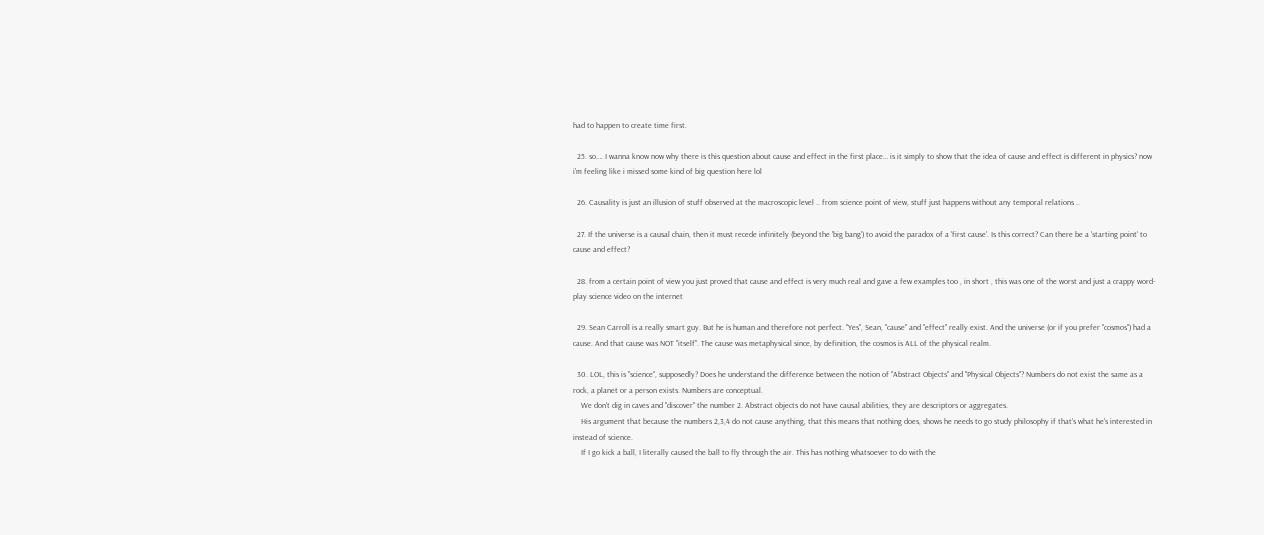had to happen to create time first.

  25. so…. I wanna know now why there is this question about cause and effect in the first place… is it simply to show that the idea of cause and effect is different in physics? now i'm feeling like i missed some kind of big question here lol

  26. Causality is just an illusion of stuff observed at the macroscopic level .. from science point of view, stuff just happens without any temporal relations ..

  27. If the universe is a causal chain, then it must recede infinitely (beyond the 'big bang') to avoid the paradox of a 'first cause'. Is this correct? Can there be a 'starting point' to cause and effect?

  28. from a certain point of view you just proved that cause and effect is very much real and gave a few examples too , in short , this was one of the worst and just a crappy word-play science video on the internet

  29. Sean Carroll is a really smart guy. But he is human and therefore not perfect. "Yes", Sean, "cause" and "effect" really exist. And the universe (or if you prefer "cosmos") had a cause. And that cause was NOT "itself". The cause was metaphysical since, by definition, the cosmos is ALL of the physical realm.

  30. LOL, this is "science", supposedly? Does he understand the difference between the notion of "Abstract Objects" and "Physical Objects"? Numbers do not exist the same as a rock, a planet or a person exists. Numbers are conceptual.
    We don't dig in caves and "discover" the number 2. Abstract objects do not have causal abilities, they are descriptors or aggregates.
    His argument that because the numbers 2,3,4 do not cause anything, that this means that nothing does, shows he needs to go study philosophy if that's what he's interested in instead of science.
    If I go kick a ball, I literally caused the ball to fly through the air. This has nothing whatsoever to do with the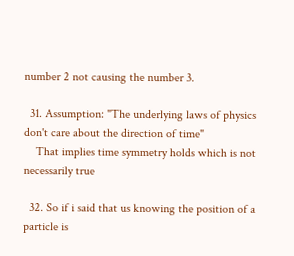number 2 not causing the number 3.

  31. Assumption: "The underlying laws of physics don't care about the direction of time"
    That implies time symmetry holds which is not necessarily true

  32. So if i said that us knowing the position of a particle is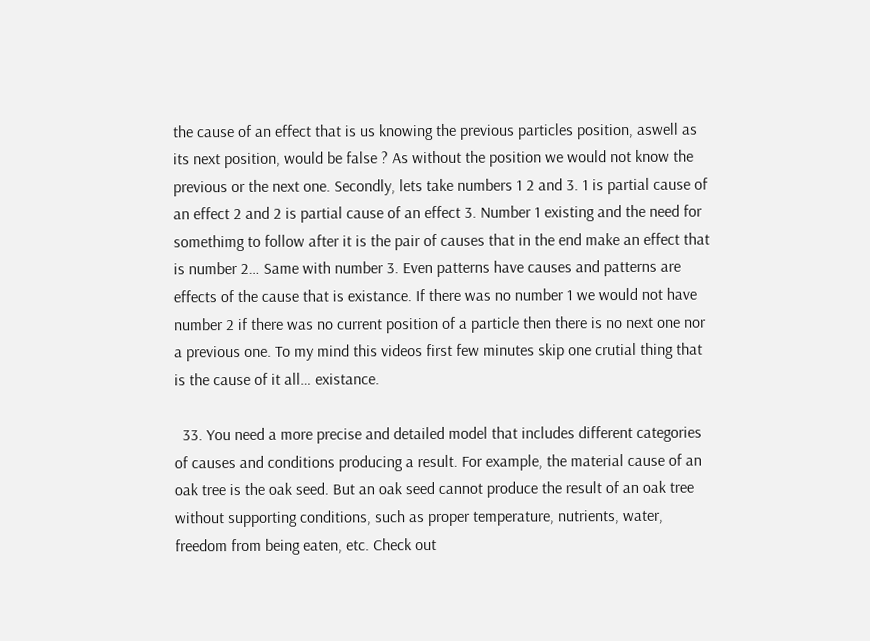the cause of an effect that is us knowing the previous particles position, aswell as its next position, would be false ? As without the position we would not know the previous or the next one. Secondly, lets take numbers 1 2 and 3. 1 is partial cause of an effect 2 and 2 is partial cause of an effect 3. Number 1 existing and the need for somethimg to follow after it is the pair of causes that in the end make an effect that is number 2… Same with number 3. Even patterns have causes and patterns are effects of the cause that is existance. If there was no number 1 we would not have number 2 if there was no current position of a particle then there is no next one nor a previous one. To my mind this videos first few minutes skip one crutial thing that is the cause of it all… existance.

  33. You need a more precise and detailed model that includes different categories of causes and conditions producing a result. For example, the material cause of an oak tree is the oak seed. But an oak seed cannot produce the result of an oak tree without supporting conditions, such as proper temperature, nutrients, water, freedom from being eaten, etc. Check out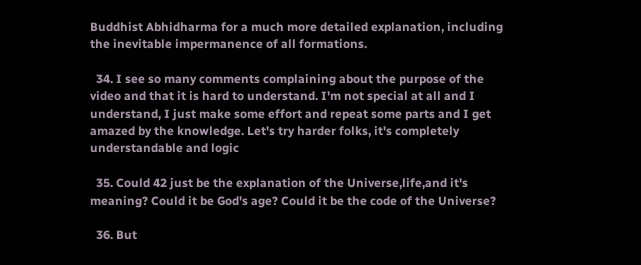Buddhist Abhidharma for a much more detailed explanation, including the inevitable impermanence of all formations.

  34. I see so many comments complaining about the purpose of the video and that it is hard to understand. I'm not special at all and I understand, I just make some effort and repeat some parts and I get amazed by the knowledge. Let's try harder folks, it's completely understandable and logic

  35. Could 42 just be the explanation of the Universe,life,and it's meaning? Could it be God's age? Could it be the code of the Universe?

  36. But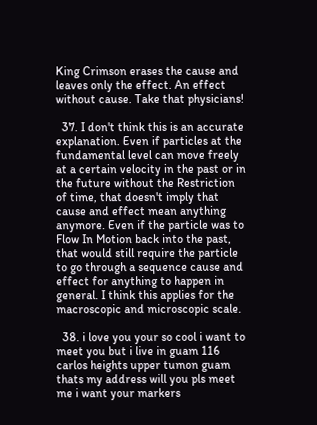King Crimson erases the cause and leaves only the effect. An effect without cause. Take that physicians!

  37. I don't think this is an accurate explanation. Even if particles at the fundamental level can move freely at a certain velocity in the past or in the future without the Restriction of time, that doesn't imply that cause and effect mean anything anymore. Even if the particle was to Flow In Motion back into the past, that would still require the particle to go through a sequence cause and effect for anything to happen in general. I think this applies for the macroscopic and microscopic scale.

  38. i love you your so cool i want to meet you but i live in guam 116 carlos heights upper tumon guam thats my address will you pls meet me i want your markers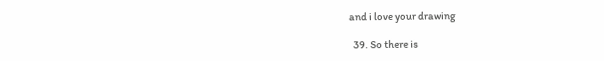and i love your drawing

  39. So there is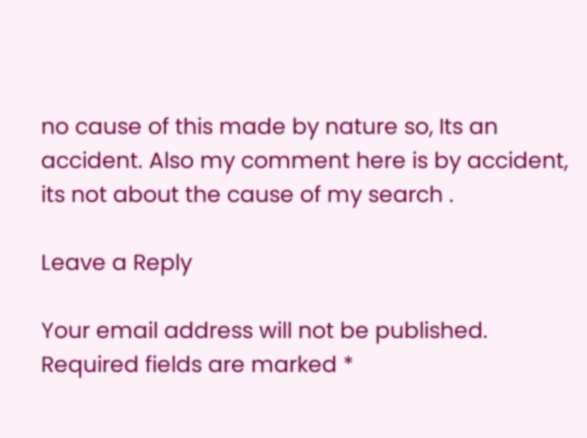no cause of this made by nature so, Its an accident. Also my comment here is by accident, its not about the cause of my search .

Leave a Reply

Your email address will not be published. Required fields are marked *